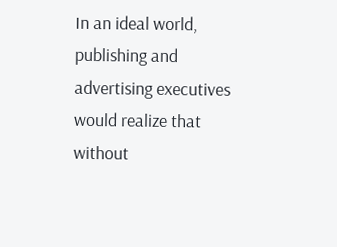In an ideal world, publishing and advertising executives would realize that without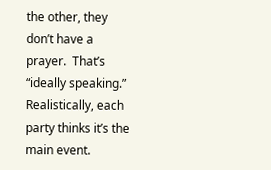the other, they don’t have a prayer.  That’s “ideally speaking.” Realistically, each party thinks it’s the main event.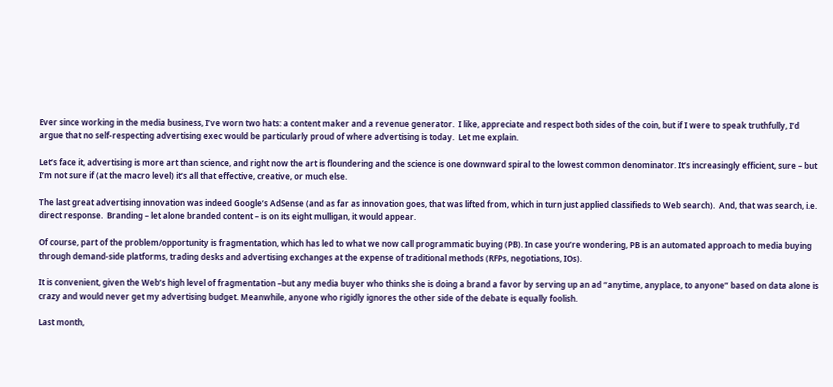Ever since working in the media business, I’ve worn two hats: a content maker and a revenue generator.  I like, appreciate and respect both sides of the coin, but if I were to speak truthfully, I’d argue that no self-respecting advertising exec would be particularly proud of where advertising is today.  Let me explain.

Let’s face it, advertising is more art than science, and right now the art is floundering and the science is one downward spiral to the lowest common denominator. It’s increasingly efficient, sure – but I’m not sure if (at the macro level) it’s all that effective, creative, or much else.

The last great advertising innovation was indeed Google’s AdSense (and as far as innovation goes, that was lifted from, which in turn just applied classifieds to Web search).  And, that was search, i.e. direct response.  Branding – let alone branded content – is on its eight mulligan, it would appear.

Of course, part of the problem/opportunity is fragmentation, which has led to what we now call programmatic buying (PB). In case you’re wondering, PB is an automated approach to media buying through demand-side platforms, trading desks and advertising exchanges at the expense of traditional methods (RFPs, negotiations, IOs).

It is convenient, given the Web’s high level of fragmentation –but any media buyer who thinks she is doing a brand a favor by serving up an ad “anytime, anyplace, to anyone” based on data alone is crazy and would never get my advertising budget. Meanwhile, anyone who rigidly ignores the other side of the debate is equally foolish.

Last month,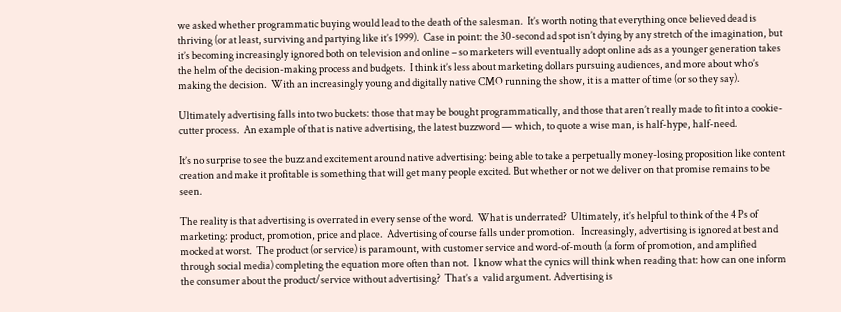we asked whether programmatic buying would lead to the death of the salesman.  It’s worth noting that everything once believed dead is thriving (or at least, surviving and partying like it’s 1999).  Case in point: the 30-second ad spot isn’t dying by any stretch of the imagination, but it’s becoming increasingly ignored both on television and online – so marketers will eventually adopt online ads as a younger generation takes the helm of the decision-making process and budgets.  I think it’s less about marketing dollars pursuing audiences, and more about who’s making the decision.  With an increasingly young and digitally native CMO running the show, it is a matter of time (or so they say).

Ultimately advertising falls into two buckets: those that may be bought programmatically, and those that aren’t really made to fit into a cookie-cutter process.  An example of that is native advertising, the latest buzzword — which, to quote a wise man, is half-hype, half-need.

It’s no surprise to see the buzz and excitement around native advertising: being able to take a perpetually money-losing proposition like content creation and make it profitable is something that will get many people excited. But whether or not we deliver on that promise remains to be seen.

The reality is that advertising is overrated in every sense of the word.  What is underrated?  Ultimately, it’s helpful to think of the 4 Ps of marketing: product, promotion, price and place.  Advertising of course falls under promotion.   Increasingly, advertising is ignored at best and mocked at worst.  The product (or service) is paramount, with customer service and word-of-mouth (a form of promotion, and amplified through social media) completing the equation more often than not.  I know what the cynics will think when reading that: how can one inform the consumer about the product/service without advertising?  That’s a  valid argument. Advertising is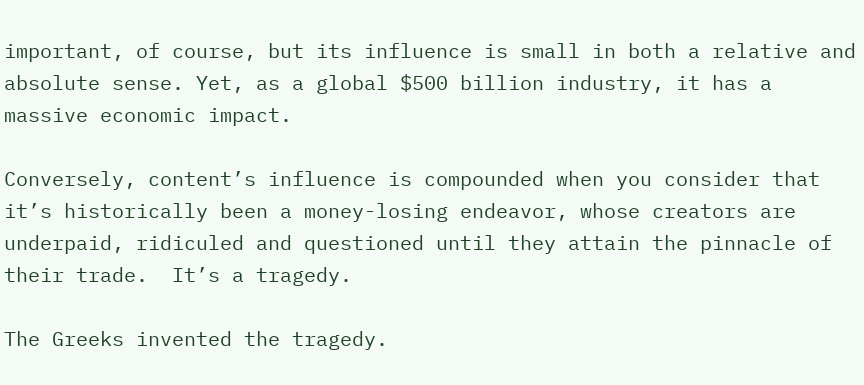important, of course, but its influence is small in both a relative and absolute sense. Yet, as a global $500 billion industry, it has a massive economic impact.

Conversely, content’s influence is compounded when you consider that it’s historically been a money-losing endeavor, whose creators are underpaid, ridiculed and questioned until they attain the pinnacle of their trade.  It’s a tragedy.

The Greeks invented the tragedy.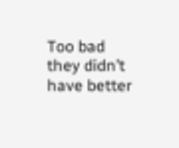Too bad they didn’t have better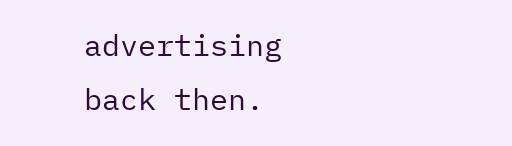advertising back then.